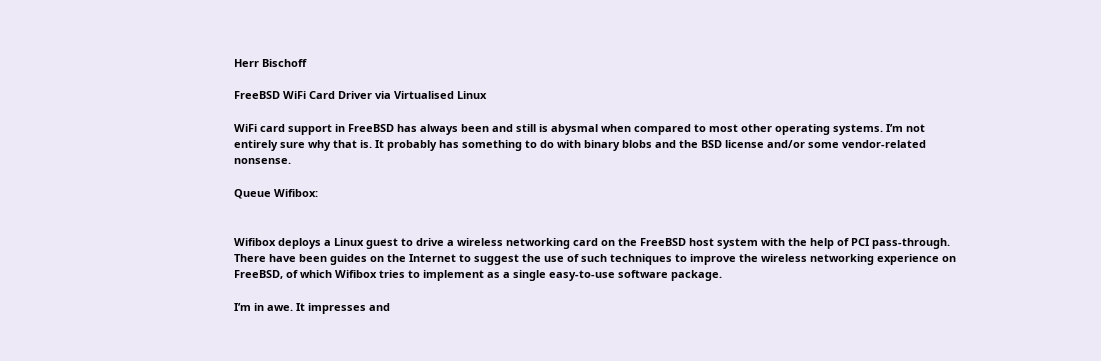Herr Bischoff

FreeBSD WiFi Card Driver via Virtualised Linux

WiFi card support in FreeBSD has always been and still is abysmal when compared to most other operating systems. I’m not entirely sure why that is. It probably has something to do with binary blobs and the BSD license and/or some vendor-related nonsense.

Queue Wifibox:


Wifibox deploys a Linux guest to drive a wireless networking card on the FreeBSD host system with the help of PCI pass-through. There have been guides on the Internet to suggest the use of such techniques to improve the wireless networking experience on FreeBSD, of which Wifibox tries to implement as a single easy-to-use software package.

I’m in awe. It impresses and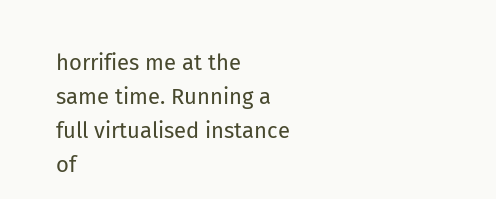horrifies me at the same time. Running a full virtualised instance of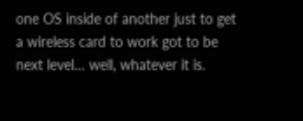one OS inside of another just to get a wireless card to work got to be next level… well, whatever it is.